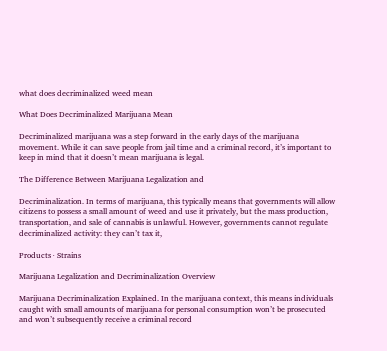what does decriminalized weed mean

What Does Decriminalized Marijuana Mean

Decriminalized marijuana was a step forward in the early days of the marijuana movement. While it can save people from jail time and a criminal record, it’s important to keep in mind that it doesn’t mean marijuana is legal.

The Difference Between Marijuana Legalization and

Decriminalization. In terms of marijuana, this typically means that governments will allow citizens to possess a small amount of weed and use it privately, but the mass production, transportation, and sale of cannabis is unlawful. However, governments cannot regulate decriminalized activity: they can’t tax it,

Products · Strains

Marijuana Legalization and Decriminalization Overview

Marijuana Decriminalization Explained. In the marijuana context, this means individuals caught with small amounts of marijuana for personal consumption won’t be prosecuted and won’t subsequently receive a criminal record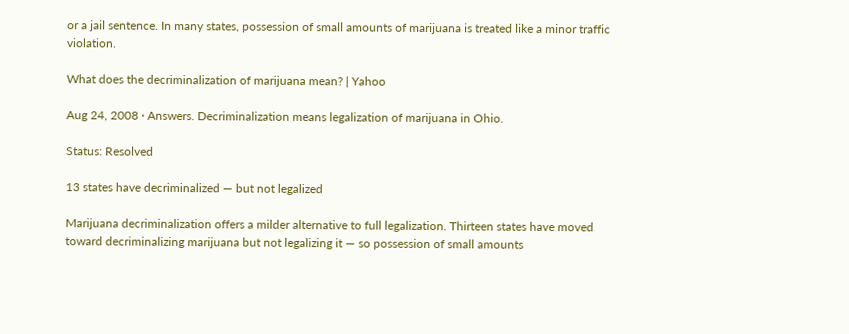or a jail sentence. In many states, possession of small amounts of marijuana is treated like a minor traffic violation.

What does the decriminalization of marijuana mean? | Yahoo

Aug 24, 2008 · Answers. Decriminalization means legalization of marijuana in Ohio.

Status: Resolved

13 states have decriminalized — but not legalized

Marijuana decriminalization offers a milder alternative to full legalization. Thirteen states have moved toward decriminalizing marijuana but not legalizing it — so possession of small amounts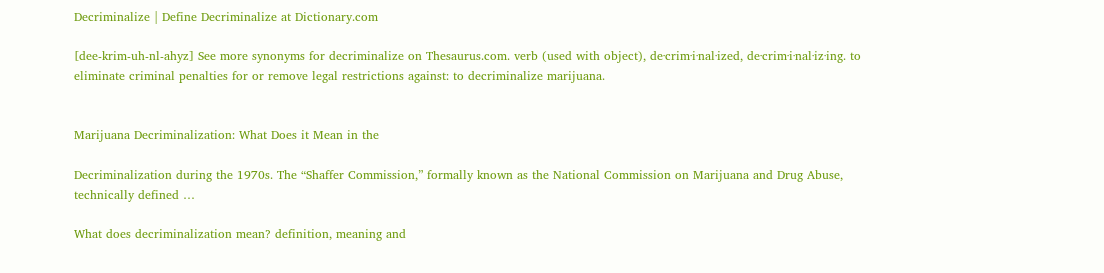Decriminalize | Define Decriminalize at Dictionary.com

[dee-krim-uh-nl-ahyz] See more synonyms for decriminalize on Thesaurus.com. verb (used with object), de·crim·i·nal·ized, de·crim·i·nal·iz·ing. to eliminate criminal penalties for or remove legal restrictions against: to decriminalize marijuana.


Marijuana Decriminalization: What Does it Mean in the

Decriminalization during the 1970s. The “Shaffer Commission,” formally known as the National Commission on Marijuana and Drug Abuse, technically defined …

What does decriminalization mean? definition, meaning and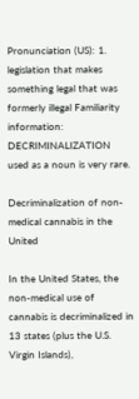Pronunciation (US): 1. legislation that makes something legal that was formerly illegal Familiarity information: DECRIMINALIZATION used as a noun is very rare.

Decriminalization of non-medical cannabis in the United

In the United States, the non-medical use of cannabis is decriminalized in 13 states (plus the U.S. Virgin Islands),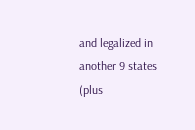and legalized in another 9 states (plus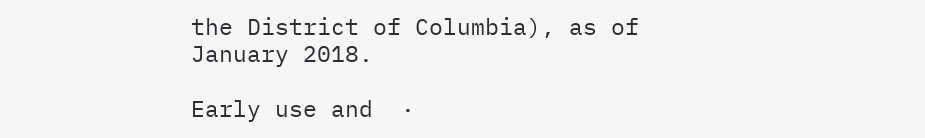the District of Columbia), as of January 2018.

Early use and  ·